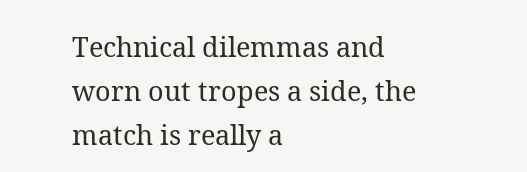Technical dilemmas and worn out tropes a side, the match is really a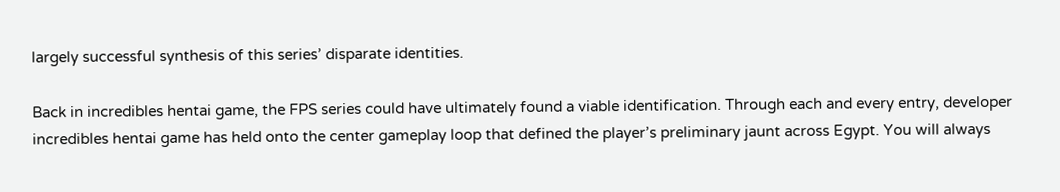largely successful synthesis of this series’ disparate identities.

Back in incredibles hentai game, the FPS series could have ultimately found a viable identification. Through each and every entry, developer incredibles hentai game has held onto the center gameplay loop that defined the player’s preliminary jaunt across Egypt. You will always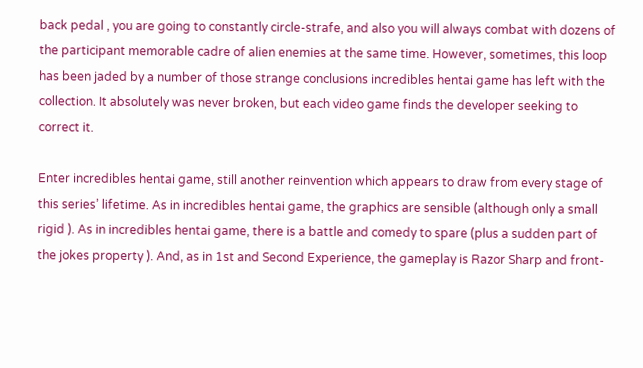back pedal , you are going to constantly circle-strafe, and also you will always combat with dozens of the participant memorable cadre of alien enemies at the same time. However, sometimes, this loop has been jaded by a number of those strange conclusions incredibles hentai game has left with the collection. It absolutely was never broken, but each video game finds the developer seeking to correct it.

Enter incredibles hentai game, still another reinvention which appears to draw from every stage of this series’ lifetime. As in incredibles hentai game, the graphics are sensible (although only a small rigid ). As in incredibles hentai game, there is a battle and comedy to spare (plus a sudden part of the jokes property ). And, as in 1st and Second Experience, the gameplay is Razor Sharp and front-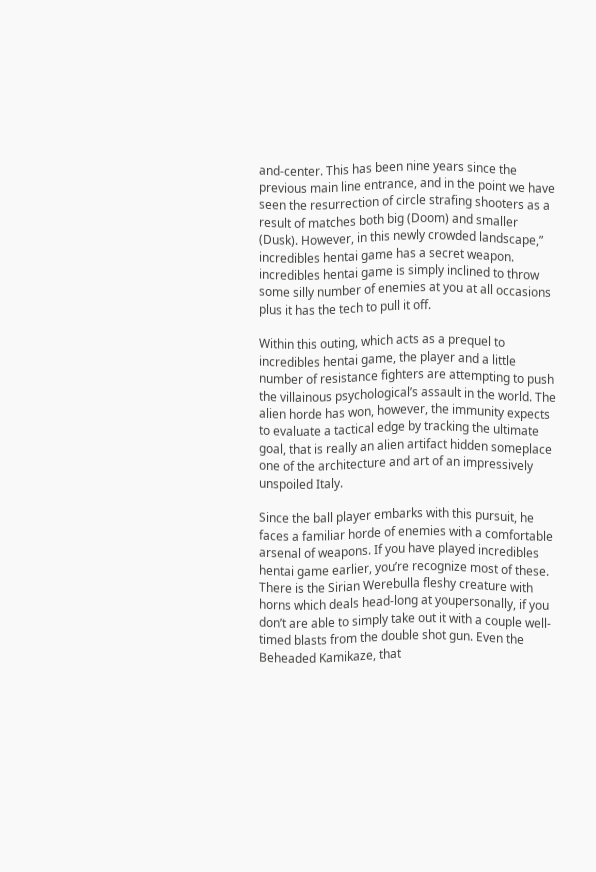and-center. This has been nine years since the previous main line entrance, and in the point we have seen the resurrection of circle strafing shooters as a result of matches both big (Doom) and smaller (Dusk). However, in this newly crowded landscape,” incredibles hentai game has a secret weapon. incredibles hentai game is simply inclined to throw some silly number of enemies at you at all occasions plus it has the tech to pull it off.

Within this outing, which acts as a prequel to incredibles hentai game, the player and a little number of resistance fighters are attempting to push the villainous psychological’s assault in the world. The alien horde has won, however, the immunity expects to evaluate a tactical edge by tracking the ultimate goal, that is really an alien artifact hidden someplace one of the architecture and art of an impressively unspoiled Italy.

Since the ball player embarks with this pursuit, he faces a familiar horde of enemies with a comfortable arsenal of weapons. If you have played incredibles hentai game earlier, you’re recognize most of these. There is the Sirian Werebulla fleshy creature with horns which deals head-long at youpersonally, if you don’t are able to simply take out it with a couple well-timed blasts from the double shot gun. Even the Beheaded Kamikaze, that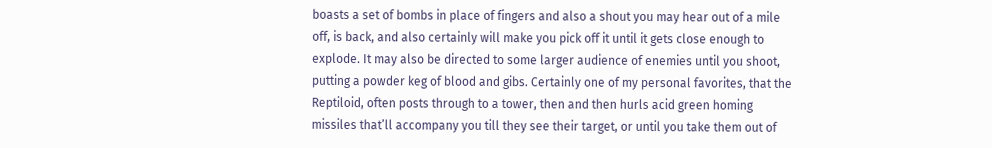boasts a set of bombs in place of fingers and also a shout you may hear out of a mile off, is back, and also certainly will make you pick off it until it gets close enough to explode. It may also be directed to some larger audience of enemies until you shoot, putting a powder keg of blood and gibs. Certainly one of my personal favorites, that the Reptiloid, often posts through to a tower, then and then hurls acid green homing missiles that’ll accompany you till they see their target, or until you take them out of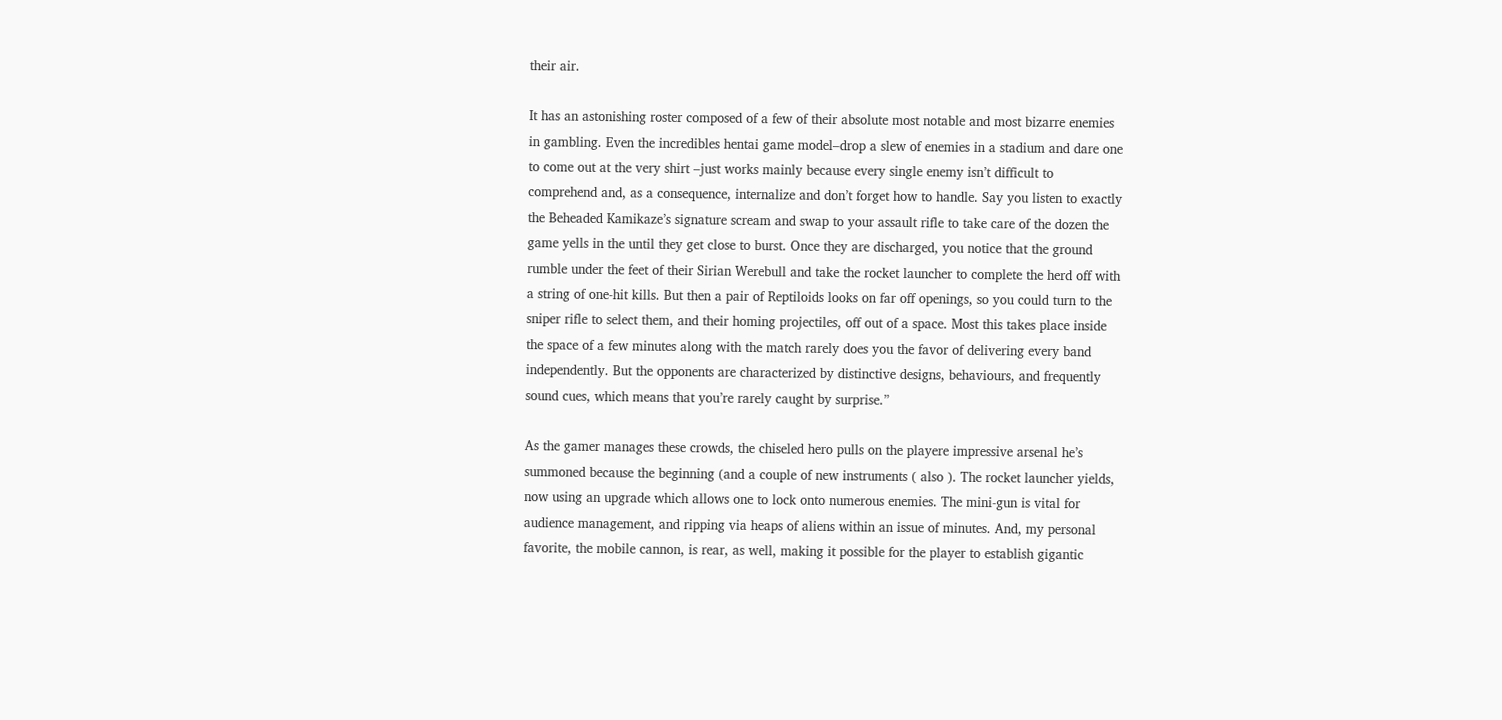their air.

It has an astonishing roster composed of a few of their absolute most notable and most bizarre enemies in gambling. Even the incredibles hentai game model–drop a slew of enemies in a stadium and dare one to come out at the very shirt –just works mainly because every single enemy isn’t difficult to comprehend and, as a consequence, internalize and don’t forget how to handle. Say you listen to exactly the Beheaded Kamikaze’s signature scream and swap to your assault rifle to take care of the dozen the game yells in the until they get close to burst. Once they are discharged, you notice that the ground rumble under the feet of their Sirian Werebull and take the rocket launcher to complete the herd off with a string of one-hit kills. But then a pair of Reptiloids looks on far off openings, so you could turn to the sniper rifle to select them, and their homing projectiles, off out of a space. Most this takes place inside the space of a few minutes along with the match rarely does you the favor of delivering every band independently. But the opponents are characterized by distinctive designs, behaviours, and frequently sound cues, which means that you’re rarely caught by surprise.”

As the gamer manages these crowds, the chiseled hero pulls on the playere impressive arsenal he’s summoned because the beginning (and a couple of new instruments ( also ). The rocket launcher yields, now using an upgrade which allows one to lock onto numerous enemies. The mini-gun is vital for audience management, and ripping via heaps of aliens within an issue of minutes. And, my personal favorite, the mobile cannon, is rear, as well, making it possible for the player to establish gigantic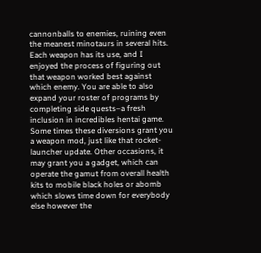cannonballs to enemies, ruining even the meanest minotaurs in several hits. Each weapon has its use, and I enjoyed the process of figuring out that weapon worked best against which enemy. You are able to also expand your roster of programs by completing side quests–a fresh inclusion in incredibles hentai game. Some times these diversions grant you a weapon mod, just like that rocket-launcher update. Other occasions, it may grant you a gadget, which can operate the gamut from overall health kits to mobile black holes or abomb which slows time down for everybody else however the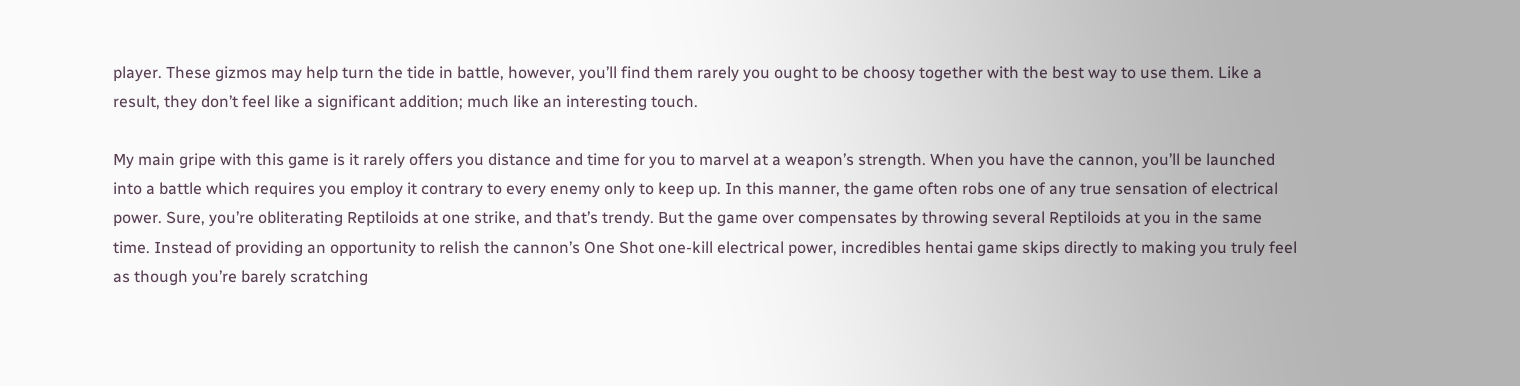player. These gizmos may help turn the tide in battle, however, you’ll find them rarely you ought to be choosy together with the best way to use them. Like a result, they don’t feel like a significant addition; much like an interesting touch.

My main gripe with this game is it rarely offers you distance and time for you to marvel at a weapon’s strength. When you have the cannon, you’ll be launched into a battle which requires you employ it contrary to every enemy only to keep up. In this manner, the game often robs one of any true sensation of electrical power. Sure, you’re obliterating Reptiloids at one strike, and that’s trendy. But the game over compensates by throwing several Reptiloids at you in the same time. Instead of providing an opportunity to relish the cannon’s One Shot one-kill electrical power, incredibles hentai game skips directly to making you truly feel as though you’re barely scratching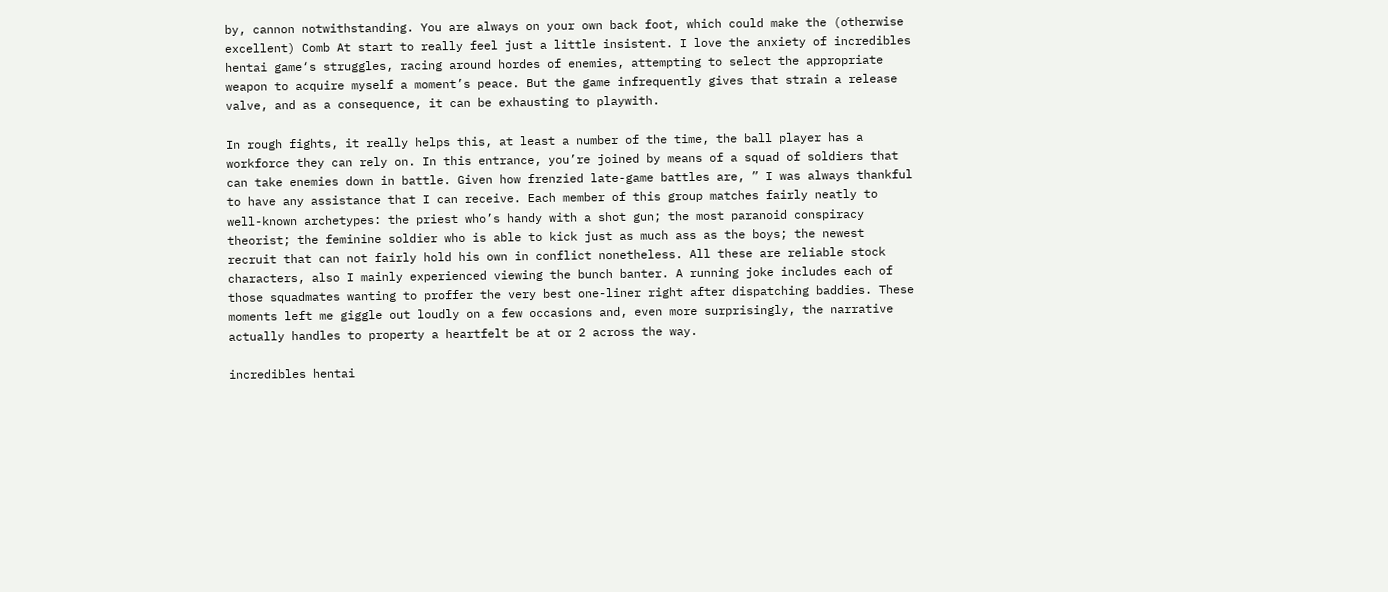by, cannon notwithstanding. You are always on your own back foot, which could make the (otherwise excellent) Comb At start to really feel just a little insistent. I love the anxiety of incredibles hentai game‘s struggles, racing around hordes of enemies, attempting to select the appropriate weapon to acquire myself a moment’s peace. But the game infrequently gives that strain a release valve, and as a consequence, it can be exhausting to playwith.

In rough fights, it really helps this, at least a number of the time, the ball player has a workforce they can rely on. In this entrance, you’re joined by means of a squad of soldiers that can take enemies down in battle. Given how frenzied late-game battles are, ” I was always thankful to have any assistance that I can receive. Each member of this group matches fairly neatly to well-known archetypes: the priest who’s handy with a shot gun; the most paranoid conspiracy theorist; the feminine soldier who is able to kick just as much ass as the boys; the newest recruit that can not fairly hold his own in conflict nonetheless. All these are reliable stock characters, also I mainly experienced viewing the bunch banter. A running joke includes each of those squadmates wanting to proffer the very best one-liner right after dispatching baddies. These moments left me giggle out loudly on a few occasions and, even more surprisingly, the narrative actually handles to property a heartfelt be at or 2 across the way.

incredibles hentai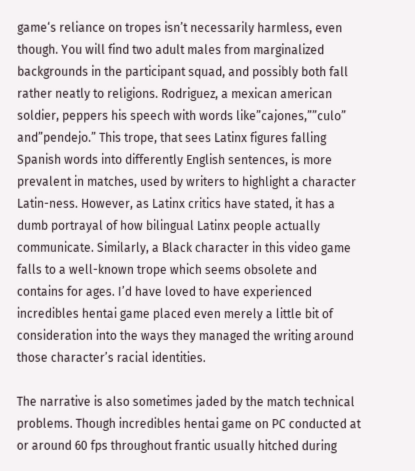game‘s reliance on tropes isn’t necessarily harmless, even though. You will find two adult males from marginalized backgrounds in the participant squad, and possibly both fall rather neatly to religions. Rodriguez, a mexican american soldier, peppers his speech with words like”cajones,””culo” and”pendejo.” This trope, that sees Latinx figures falling Spanish words into differently English sentences, is more prevalent in matches, used by writers to highlight a character Latin-ness. However, as Latinx critics have stated, it has a dumb portrayal of how bilingual Latinx people actually communicate. Similarly, a Black character in this video game falls to a well-known trope which seems obsolete and contains for ages. I’d have loved to have experienced incredibles hentai game placed even merely a little bit of consideration into the ways they managed the writing around those character’s racial identities.

The narrative is also sometimes jaded by the match technical problems. Though incredibles hentai game on PC conducted at or around 60 fps throughout frantic usually hitched during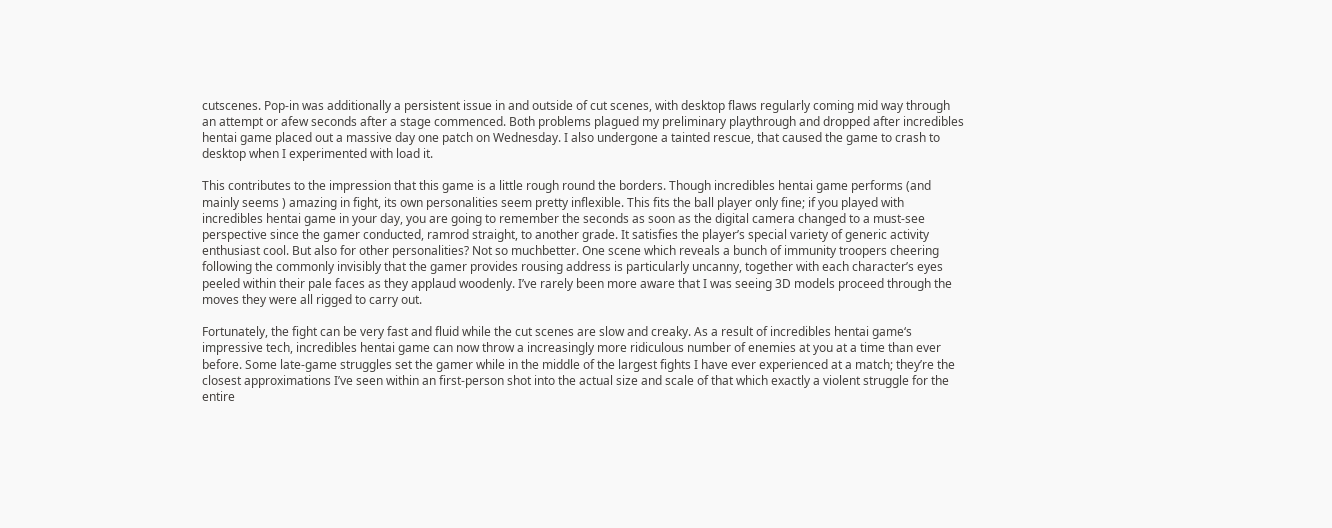cutscenes. Pop-in was additionally a persistent issue in and outside of cut scenes, with desktop flaws regularly coming mid way through an attempt or afew seconds after a stage commenced. Both problems plagued my preliminary playthrough and dropped after incredibles hentai game placed out a massive day one patch on Wednesday. I also undergone a tainted rescue, that caused the game to crash to desktop when I experimented with load it.

This contributes to the impression that this game is a little rough round the borders. Though incredibles hentai game performs (and mainly seems ) amazing in fight, its own personalities seem pretty inflexible. This fits the ball player only fine; if you played with incredibles hentai game in your day, you are going to remember the seconds as soon as the digital camera changed to a must-see perspective since the gamer conducted, ramrod straight, to another grade. It satisfies the player’s special variety of generic activity enthusiast cool. But also for other personalities? Not so muchbetter. One scene which reveals a bunch of immunity troopers cheering following the commonly invisibly that the gamer provides rousing address is particularly uncanny, together with each character’s eyes peeled within their pale faces as they applaud woodenly. I’ve rarely been more aware that I was seeing 3D models proceed through the moves they were all rigged to carry out.

Fortunately, the fight can be very fast and fluid while the cut scenes are slow and creaky. As a result of incredibles hentai game‘s impressive tech, incredibles hentai game can now throw a increasingly more ridiculous number of enemies at you at a time than ever before. Some late-game struggles set the gamer while in the middle of the largest fights I have ever experienced at a match; they’re the closest approximations I’ve seen within an first-person shot into the actual size and scale of that which exactly a violent struggle for the entire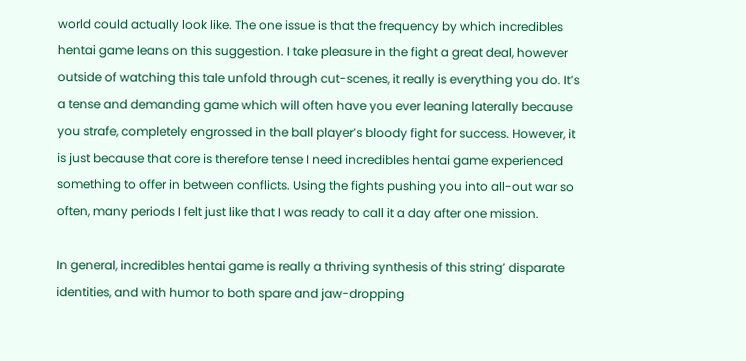world could actually look like. The one issue is that the frequency by which incredibles hentai game leans on this suggestion. I take pleasure in the fight a great deal, however outside of watching this tale unfold through cut-scenes, it really is everything you do. It’s a tense and demanding game which will often have you ever leaning laterally because you strafe, completely engrossed in the ball player’s bloody fight for success. However, it is just because that core is therefore tense I need incredibles hentai game experienced something to offer in between conflicts. Using the fights pushing you into all-out war so often, many periods I felt just like that I was ready to call it a day after one mission.

In general, incredibles hentai game is really a thriving synthesis of this string’ disparate identities, and with humor to both spare and jaw-dropping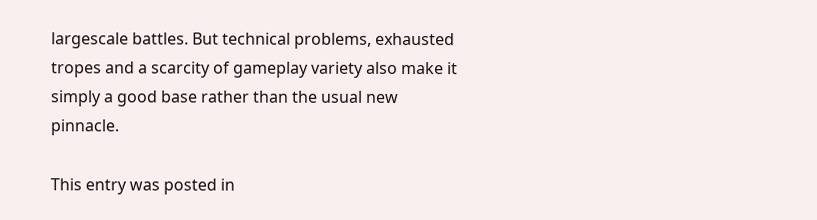largescale battles. But technical problems, exhausted tropes and a scarcity of gameplay variety also make it simply a good base rather than the usual new pinnacle.

This entry was posted in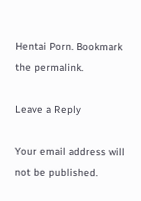Hentai Porn. Bookmark the permalink.

Leave a Reply

Your email address will not be published.